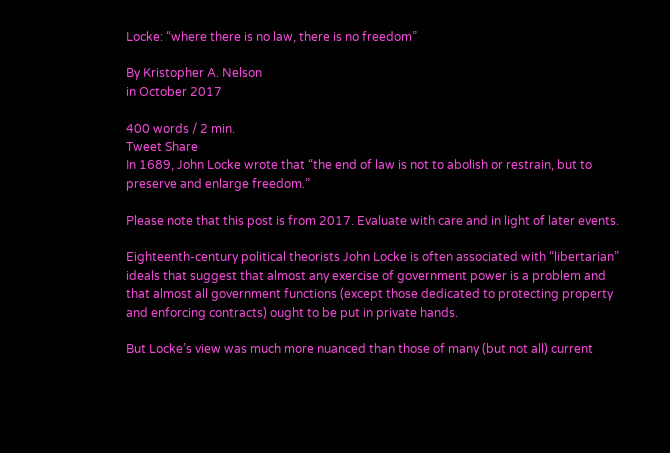Locke: “where there is no law, there is no freedom”

By Kristopher A. Nelson
in October 2017

400 words / 2 min.
Tweet Share
In 1689, John Locke wrote that “the end of law is not to abolish or restrain, but to preserve and enlarge freedom.”

Please note that this post is from 2017. Evaluate with care and in light of later events.

Eighteenth-century political theorists John Locke is often associated with “libertarian” ideals that suggest that almost any exercise of government power is a problem and that almost all government functions (except those dedicated to protecting property and enforcing contracts) ought to be put in private hands.

But Locke’s view was much more nuanced than those of many (but not all) current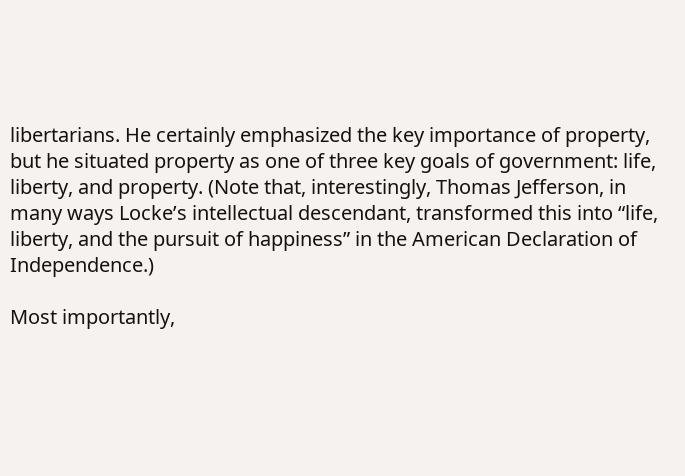libertarians. He certainly emphasized the key importance of property, but he situated property as one of three key goals of government: life, liberty, and property. (Note that, interestingly, Thomas Jefferson, in many ways Locke’s intellectual descendant, transformed this into “life, liberty, and the pursuit of happiness” in the American Declaration of Independence.)

Most importantly,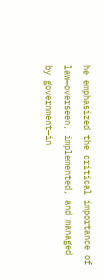he emphasized the critical importance of law—overseen, implemented, and managed by government—in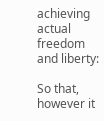achieving actual freedom and liberty:

So that, however it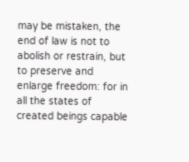may be mistaken, the end of law is not to abolish or restrain, but to preserve and enlarge freedom: for in all the states of created beings capable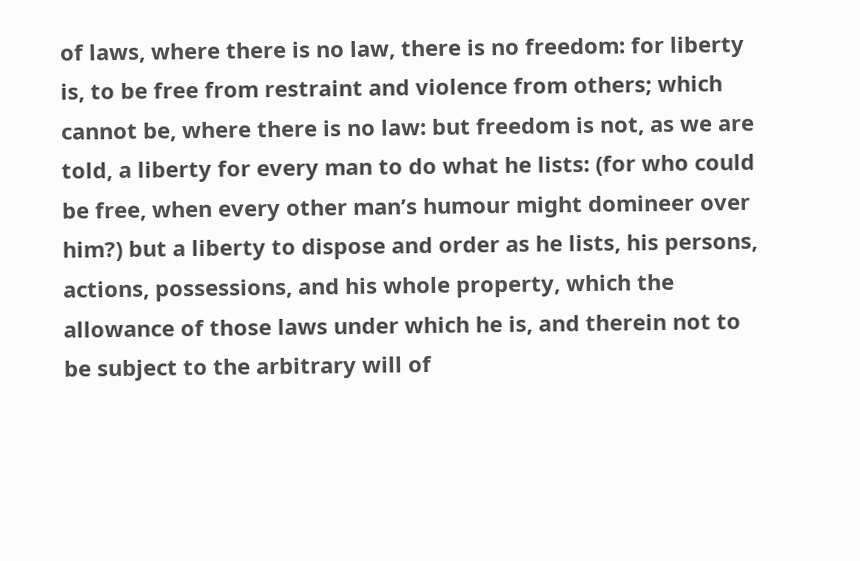of laws, where there is no law, there is no freedom: for liberty is, to be free from restraint and violence from others; which cannot be, where there is no law: but freedom is not, as we are told, a liberty for every man to do what he lists: (for who could be free, when every other man’s humour might domineer over him?) but a liberty to dispose and order as he lists, his persons, actions, possessions, and his whole property, which the allowance of those laws under which he is, and therein not to be subject to the arbitrary will of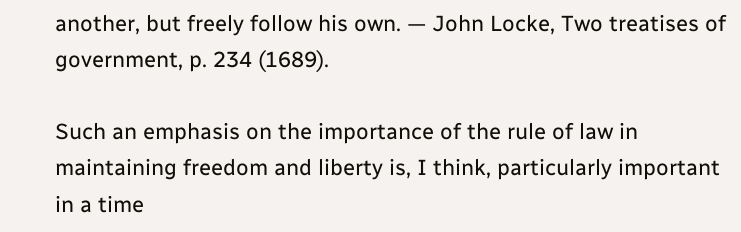another, but freely follow his own. — John Locke, Two treatises of government, p. 234 (1689).

Such an emphasis on the importance of the rule of law in maintaining freedom and liberty is, I think, particularly important in a time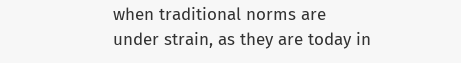when traditional norms are under strain, as they are today in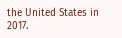the United States in 2017.